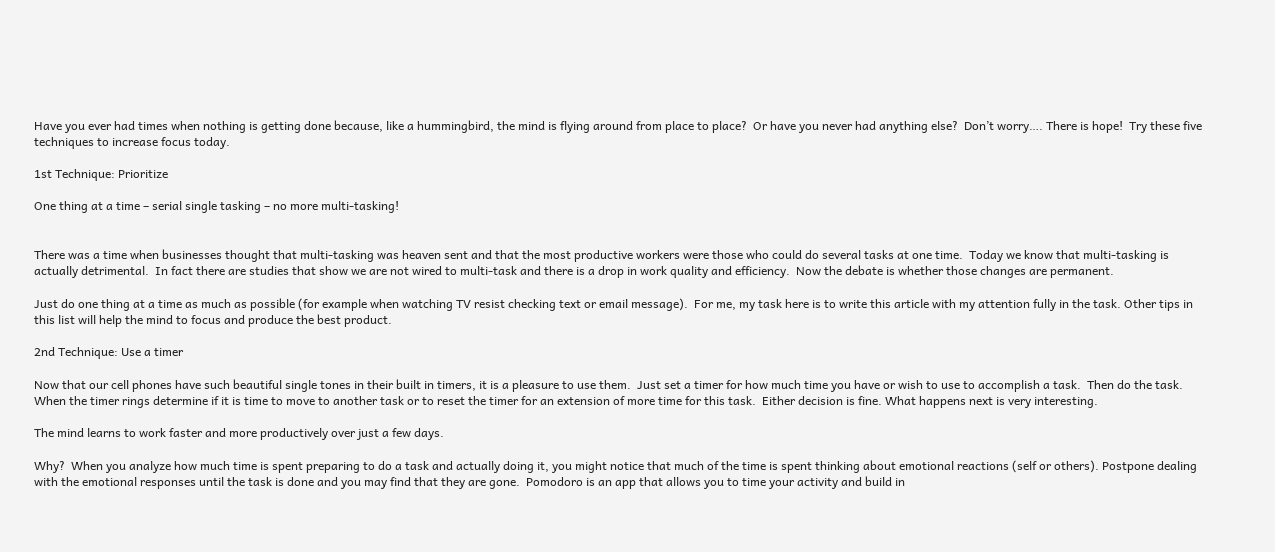Have you ever had times when nothing is getting done because, like a hummingbird, the mind is flying around from place to place?  Or have you never had anything else?  Don’t worry…. There is hope!  Try these five techniques to increase focus today.

1st Technique: Prioritize

One thing at a time – serial single tasking – no more multi-tasking!


There was a time when businesses thought that multi-tasking was heaven sent and that the most productive workers were those who could do several tasks at one time.  Today we know that multi-tasking is actually detrimental.  In fact there are studies that show we are not wired to multi-task and there is a drop in work quality and efficiency.  Now the debate is whether those changes are permanent.

Just do one thing at a time as much as possible (for example when watching TV resist checking text or email message).  For me, my task here is to write this article with my attention fully in the task. Other tips in this list will help the mind to focus and produce the best product.

2nd Technique: Use a timer

Now that our cell phones have such beautiful single tones in their built in timers, it is a pleasure to use them.  Just set a timer for how much time you have or wish to use to accomplish a task.  Then do the task.  When the timer rings determine if it is time to move to another task or to reset the timer for an extension of more time for this task.  Either decision is fine. What happens next is very interesting.

The mind learns to work faster and more productively over just a few days.

Why?  When you analyze how much time is spent preparing to do a task and actually doing it, you might notice that much of the time is spent thinking about emotional reactions (self or others). Postpone dealing with the emotional responses until the task is done and you may find that they are gone.  Pomodoro is an app that allows you to time your activity and build in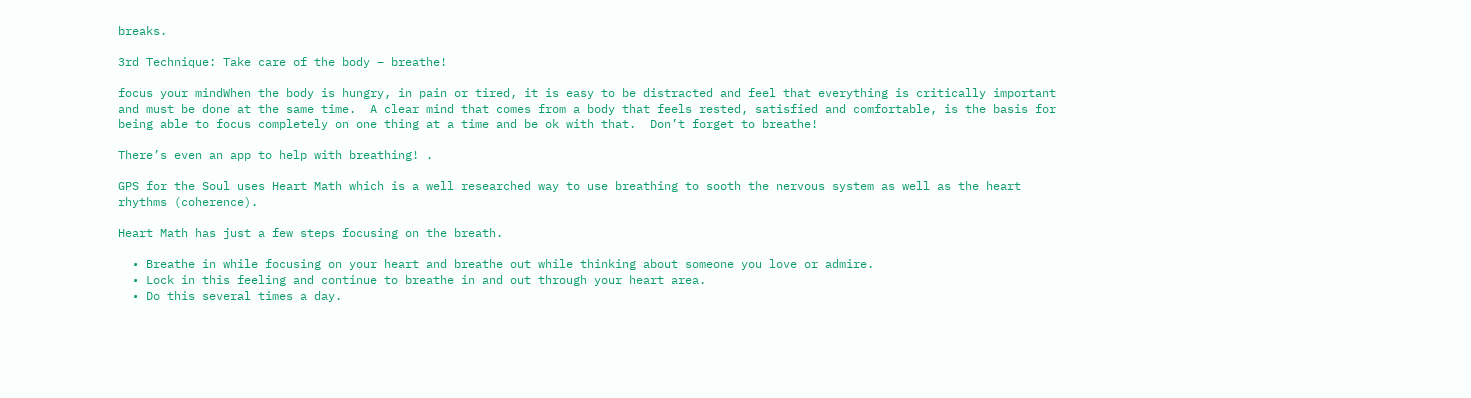breaks.

3rd Technique: Take care of the body – breathe!

focus your mindWhen the body is hungry, in pain or tired, it is easy to be distracted and feel that everything is critically important and must be done at the same time.  A clear mind that comes from a body that feels rested, satisfied and comfortable, is the basis for being able to focus completely on one thing at a time and be ok with that.  Don’t forget to breathe!

There’s even an app to help with breathing! .

GPS for the Soul uses Heart Math which is a well researched way to use breathing to sooth the nervous system as well as the heart rhythms (coherence).

Heart Math has just a few steps focusing on the breath.

  • Breathe in while focusing on your heart and breathe out while thinking about someone you love or admire.
  • Lock in this feeling and continue to breathe in and out through your heart area.
  • Do this several times a day.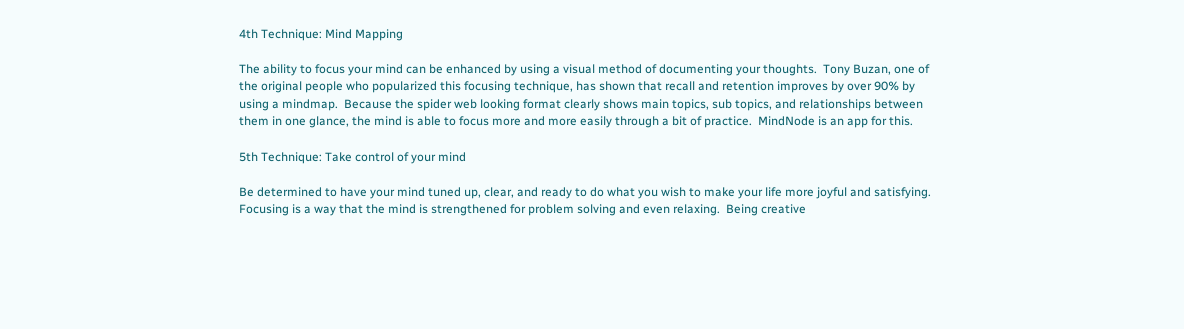4th Technique: Mind Mapping

The ability to focus your mind can be enhanced by using a visual method of documenting your thoughts.  Tony Buzan, one of the original people who popularized this focusing technique, has shown that recall and retention improves by over 90% by using a mindmap.  Because the spider web looking format clearly shows main topics, sub topics, and relationships between them in one glance, the mind is able to focus more and more easily through a bit of practice.  MindNode is an app for this.

5th Technique: Take control of your mind

Be determined to have your mind tuned up, clear, and ready to do what you wish to make your life more joyful and satisfying.  Focusing is a way that the mind is strengthened for problem solving and even relaxing.  Being creative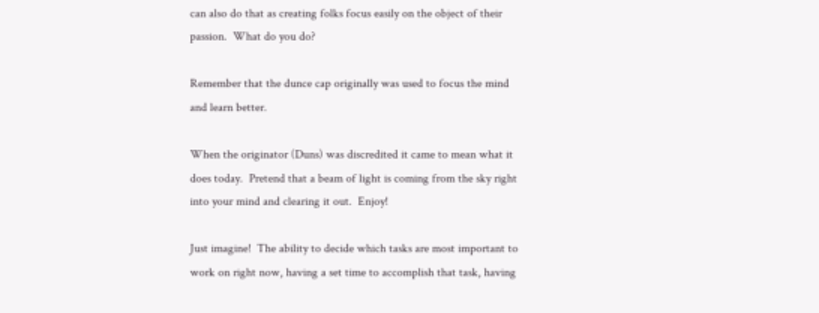can also do that as creating folks focus easily on the object of their passion.  What do you do?

Remember that the dunce cap originally was used to focus the mind and learn better.

When the originator (Duns) was discredited it came to mean what it does today.  Pretend that a beam of light is coming from the sky right into your mind and clearing it out.  Enjoy!

Just imagine!  The ability to decide which tasks are most important to work on right now, having a set time to accomplish that task, having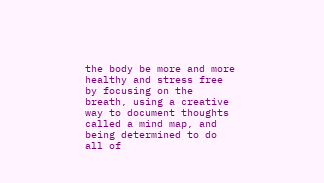the body be more and more healthy and stress free by focusing on the breath, using a creative way to document thoughts called a mind map, and being determined to do all of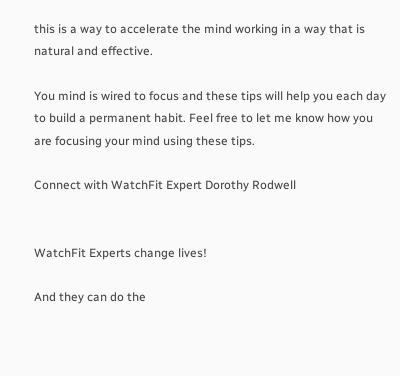this is a way to accelerate the mind working in a way that is natural and effective.

You mind is wired to focus and these tips will help you each day to build a permanent habit. Feel free to let me know how you are focusing your mind using these tips.

Connect with WatchFit Expert Dorothy Rodwell


WatchFit Experts change lives!

And they can do the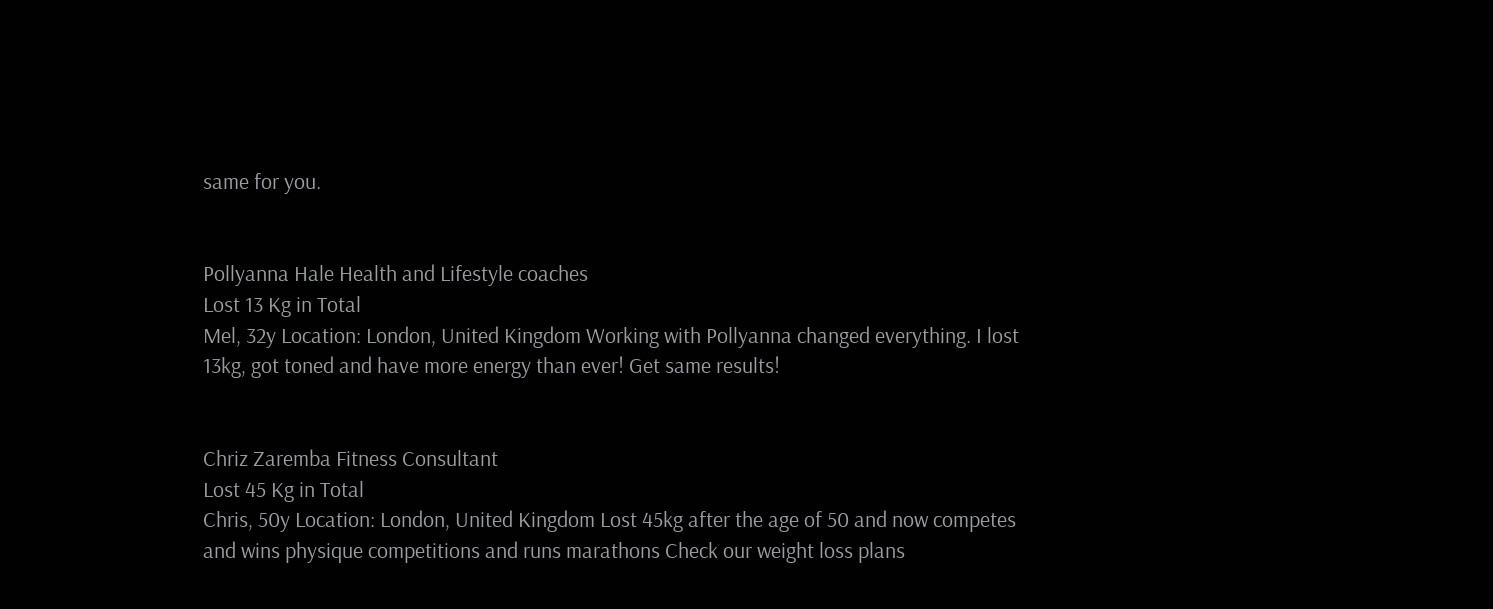same for you.


Pollyanna Hale Health and Lifestyle coaches
Lost 13 Kg in Total
Mel, 32y Location: London, United Kingdom Working with Pollyanna changed everything. I lost 13kg, got toned and have more energy than ever! Get same results!


Chriz Zaremba Fitness Consultant
Lost 45 Kg in Total
Chris, 50y Location: London, United Kingdom Lost 45kg after the age of 50 and now competes and wins physique competitions and runs marathons Check our weight loss plans